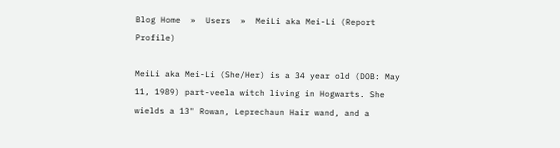Blog Home  »  Users  »  MeiLi aka Mei-Li (Report Profile)

MeiLi aka Mei-Li (She/Her) is a 34 year old (DOB: May 11, 1989) part-veela witch living in Hogwarts. She wields a 13" Rowan, Leprechaun Hair wand, and a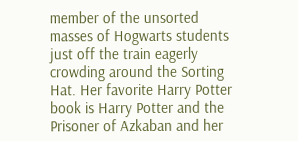member of the unsorted masses of Hogwarts students just off the train eagerly crowding around the Sorting Hat. Her favorite Harry Potter book is Harry Potter and the Prisoner of Azkaban and her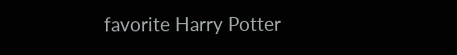favorite Harry Potter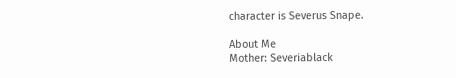character is Severus Snape.

About Me
Mother: Severiablack